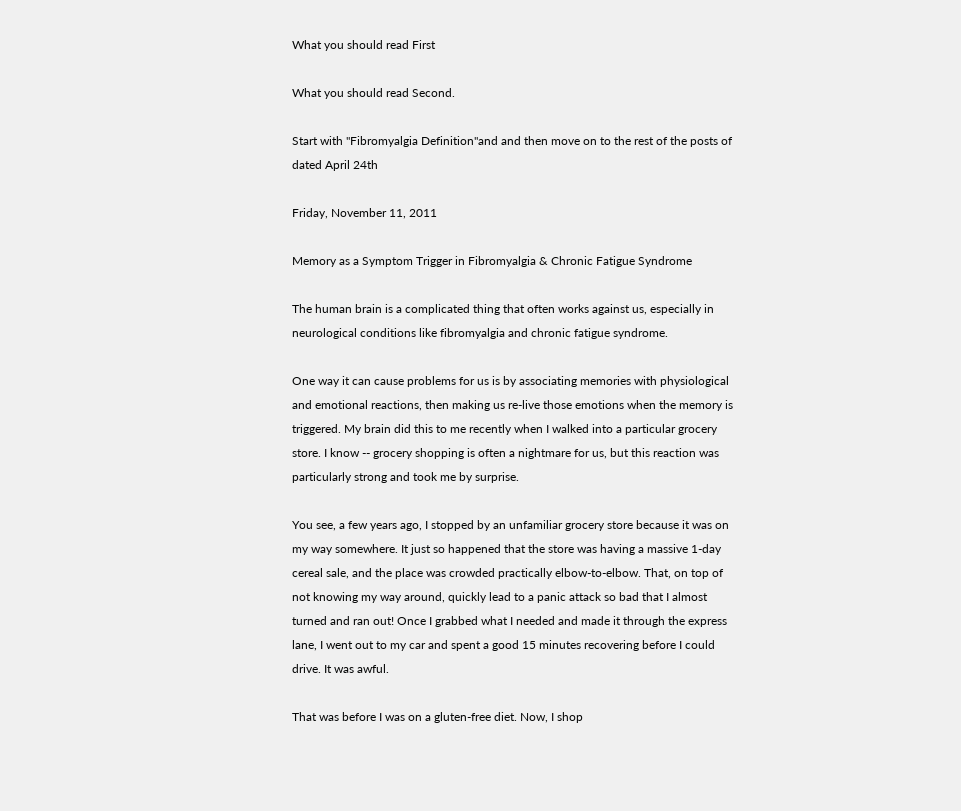What you should read First

What you should read Second.

Start with "Fibromyalgia Definition"and and then move on to the rest of the posts of dated April 24th

Friday, November 11, 2011

Memory as a Symptom Trigger in Fibromyalgia & Chronic Fatigue Syndrome

The human brain is a complicated thing that often works against us, especially in neurological conditions like fibromyalgia and chronic fatigue syndrome.

One way it can cause problems for us is by associating memories with physiological and emotional reactions, then making us re-live those emotions when the memory is triggered. My brain did this to me recently when I walked into a particular grocery store. I know -- grocery shopping is often a nightmare for us, but this reaction was particularly strong and took me by surprise.

You see, a few years ago, I stopped by an unfamiliar grocery store because it was on my way somewhere. It just so happened that the store was having a massive 1-day cereal sale, and the place was crowded practically elbow-to-elbow. That, on top of not knowing my way around, quickly lead to a panic attack so bad that I almost turned and ran out! Once I grabbed what I needed and made it through the express lane, I went out to my car and spent a good 15 minutes recovering before I could drive. It was awful.

That was before I was on a gluten-free diet. Now, I shop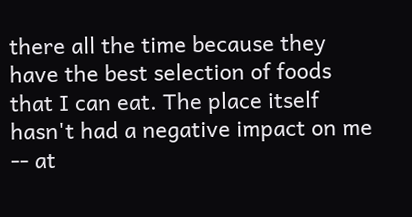there all the time because they have the best selection of foods that I can eat. The place itself hasn't had a negative impact on me -- at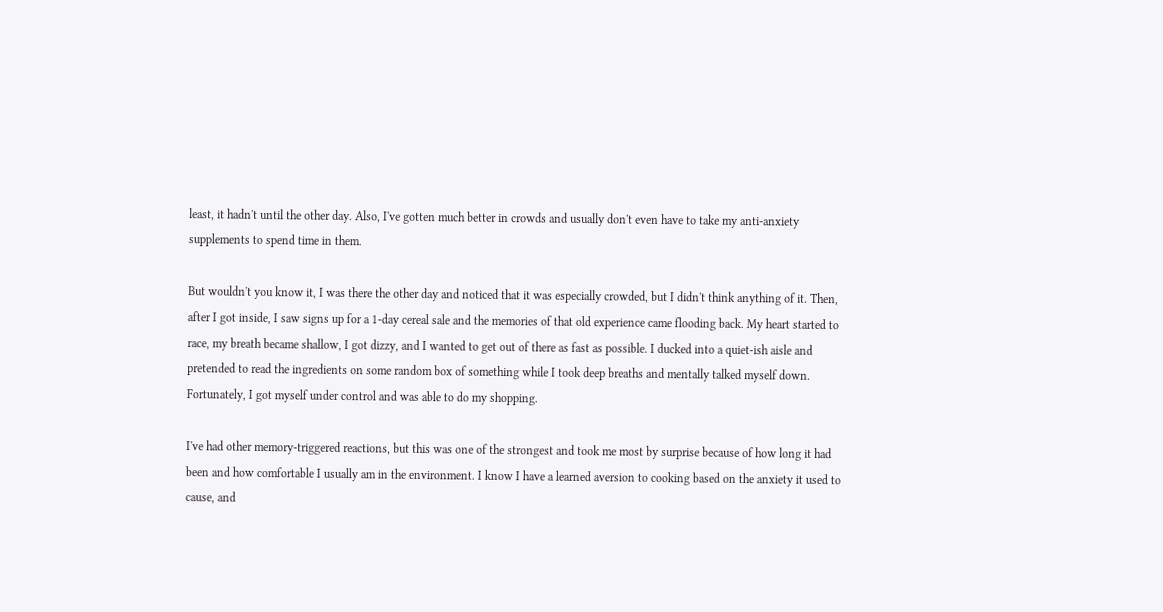least, it hadn't until the other day. Also, I've gotten much better in crowds and usually don't even have to take my anti-anxiety supplements to spend time in them.

But wouldn't you know it, I was there the other day and noticed that it was especially crowded, but I didn't think anything of it. Then, after I got inside, I saw signs up for a 1-day cereal sale and the memories of that old experience came flooding back. My heart started to race, my breath became shallow, I got dizzy, and I wanted to get out of there as fast as possible. I ducked into a quiet-ish aisle and pretended to read the ingredients on some random box of something while I took deep breaths and mentally talked myself down. Fortunately, I got myself under control and was able to do my shopping.

I've had other memory-triggered reactions, but this was one of the strongest and took me most by surprise because of how long it had been and how comfortable I usually am in the environment. I know I have a learned aversion to cooking based on the anxiety it used to cause, and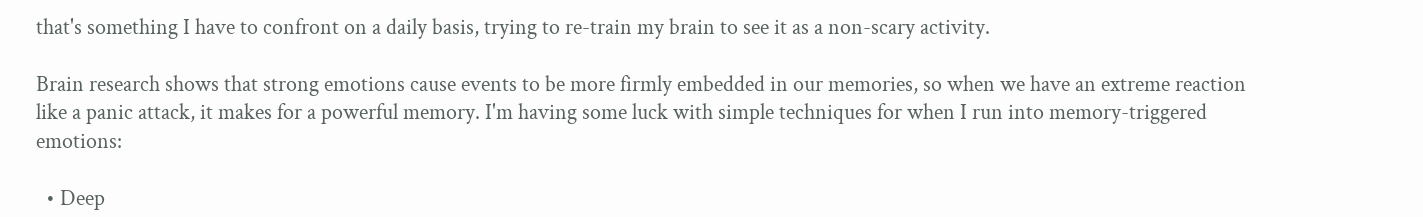that's something I have to confront on a daily basis, trying to re-train my brain to see it as a non-scary activity.

Brain research shows that strong emotions cause events to be more firmly embedded in our memories, so when we have an extreme reaction like a panic attack, it makes for a powerful memory. I'm having some luck with simple techniques for when I run into memory-triggered emotions:

  • Deep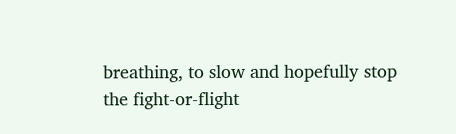breathing, to slow and hopefully stop the fight-or-flight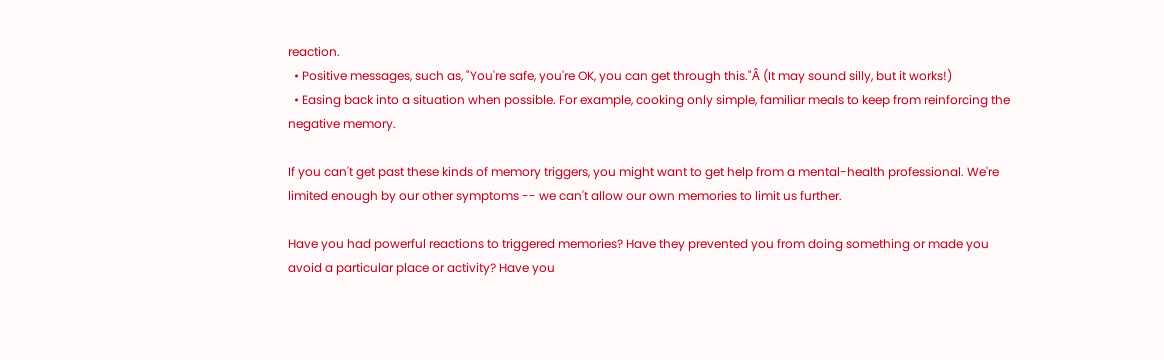reaction.
  • Positive messages, such as, "You're safe, you're OK, you can get through this."Â (It may sound silly, but it works!)
  • Easing back into a situation when possible. For example, cooking only simple, familiar meals to keep from reinforcing the negative memory.

If you can't get past these kinds of memory triggers, you might want to get help from a mental-health professional. We're limited enough by our other symptoms -- we can't allow our own memories to limit us further.

Have you had powerful reactions to triggered memories? Have they prevented you from doing something or made you avoid a particular place or activity? Have you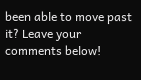been able to move past it? Leave your comments below!